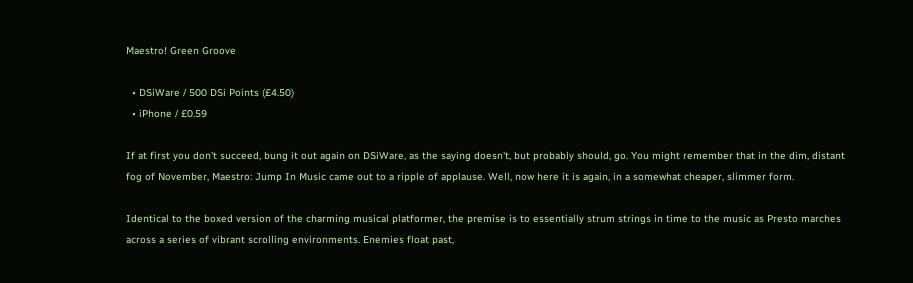Maestro! Green Groove

  • DSiWare / 500 DSi Points (£4.50)
  • iPhone / £0.59

If at first you don't succeed, bung it out again on DSiWare, as the saying doesn't, but probably should, go. You might remember that in the dim, distant fog of November, Maestro: Jump In Music came out to a ripple of applause. Well, now here it is again, in a somewhat cheaper, slimmer form.

Identical to the boxed version of the charming musical platformer, the premise is to essentially strum strings in time to the music as Presto marches across a series of vibrant scrolling environments. Enemies float past,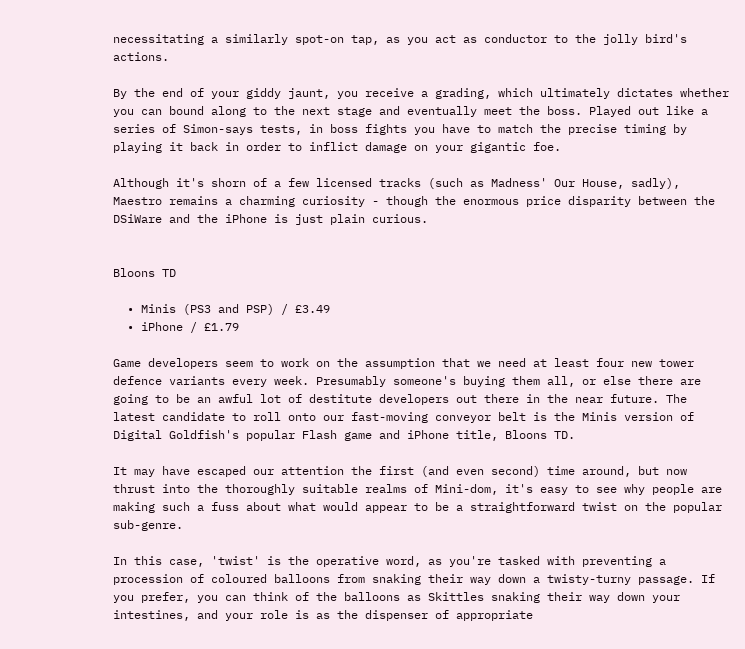necessitating a similarly spot-on tap, as you act as conductor to the jolly bird's actions.

By the end of your giddy jaunt, you receive a grading, which ultimately dictates whether you can bound along to the next stage and eventually meet the boss. Played out like a series of Simon-says tests, in boss fights you have to match the precise timing by playing it back in order to inflict damage on your gigantic foe.

Although it's shorn of a few licensed tracks (such as Madness' Our House, sadly), Maestro remains a charming curiosity - though the enormous price disparity between the DSiWare and the iPhone is just plain curious.


Bloons TD

  • Minis (PS3 and PSP) / £3.49
  • iPhone / £1.79

Game developers seem to work on the assumption that we need at least four new tower defence variants every week. Presumably someone's buying them all, or else there are going to be an awful lot of destitute developers out there in the near future. The latest candidate to roll onto our fast-moving conveyor belt is the Minis version of Digital Goldfish's popular Flash game and iPhone title, Bloons TD.

It may have escaped our attention the first (and even second) time around, but now thrust into the thoroughly suitable realms of Mini-dom, it's easy to see why people are making such a fuss about what would appear to be a straightforward twist on the popular sub-genre.

In this case, 'twist' is the operative word, as you're tasked with preventing a procession of coloured balloons from snaking their way down a twisty-turny passage. If you prefer, you can think of the balloons as Skittles snaking their way down your intestines, and your role is as the dispenser of appropriate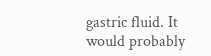gastric fluid. It would probably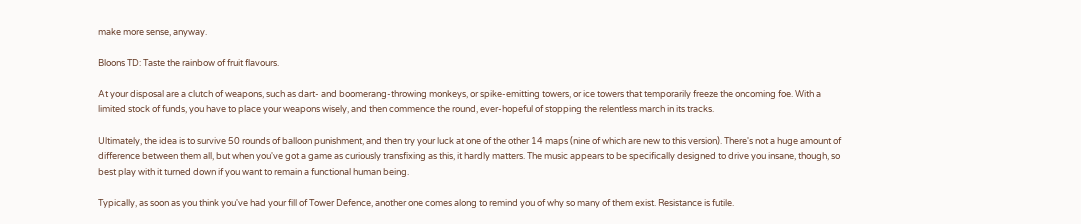make more sense, anyway.

Bloons TD: Taste the rainbow of fruit flavours.

At your disposal are a clutch of weapons, such as dart- and boomerang-throwing monkeys, or spike-emitting towers, or ice towers that temporarily freeze the oncoming foe. With a limited stock of funds, you have to place your weapons wisely, and then commence the round, ever-hopeful of stopping the relentless march in its tracks.

Ultimately, the idea is to survive 50 rounds of balloon punishment, and then try your luck at one of the other 14 maps (nine of which are new to this version). There's not a huge amount of difference between them all, but when you've got a game as curiously transfixing as this, it hardly matters. The music appears to be specifically designed to drive you insane, though, so best play with it turned down if you want to remain a functional human being.

Typically, as soon as you think you've had your fill of Tower Defence, another one comes along to remind you of why so many of them exist. Resistance is futile.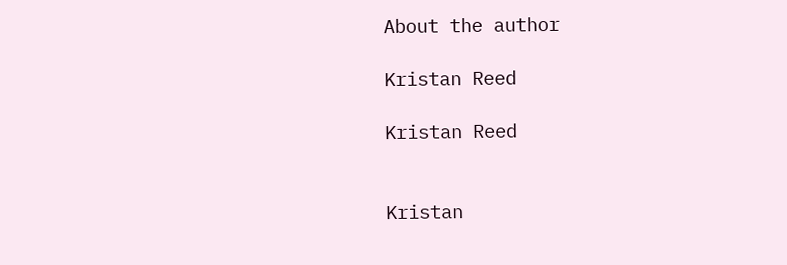About the author

Kristan Reed

Kristan Reed


Kristan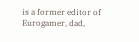is a former editor of Eurogamer, dad,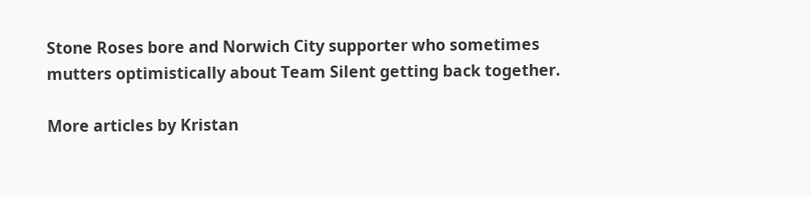Stone Roses bore and Norwich City supporter who sometimes mutters optimistically about Team Silent getting back together.

More articles by Kristan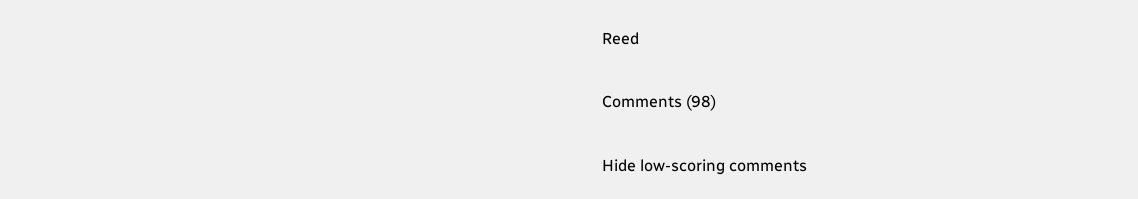Reed

Comments (98)

Hide low-scoring comments